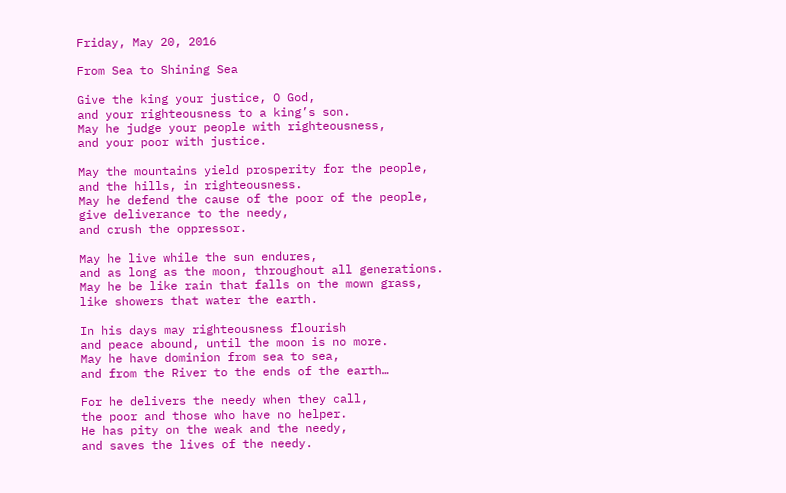Friday, May 20, 2016

From Sea to Shining Sea

Give the king your justice, O God,
and your righteousness to a king’s son.
May he judge your people with righteousness,
and your poor with justice.

May the mountains yield prosperity for the people,
and the hills, in righteousness.
May he defend the cause of the poor of the people,
give deliverance to the needy,
and crush the oppressor.

May he live while the sun endures,
and as long as the moon, throughout all generations.
May he be like rain that falls on the mown grass,
like showers that water the earth.

In his days may righteousness flourish
and peace abound, until the moon is no more.
May he have dominion from sea to sea,
and from the River to the ends of the earth…

For he delivers the needy when they call,
the poor and those who have no helper.
He has pity on the weak and the needy,
and saves the lives of the needy.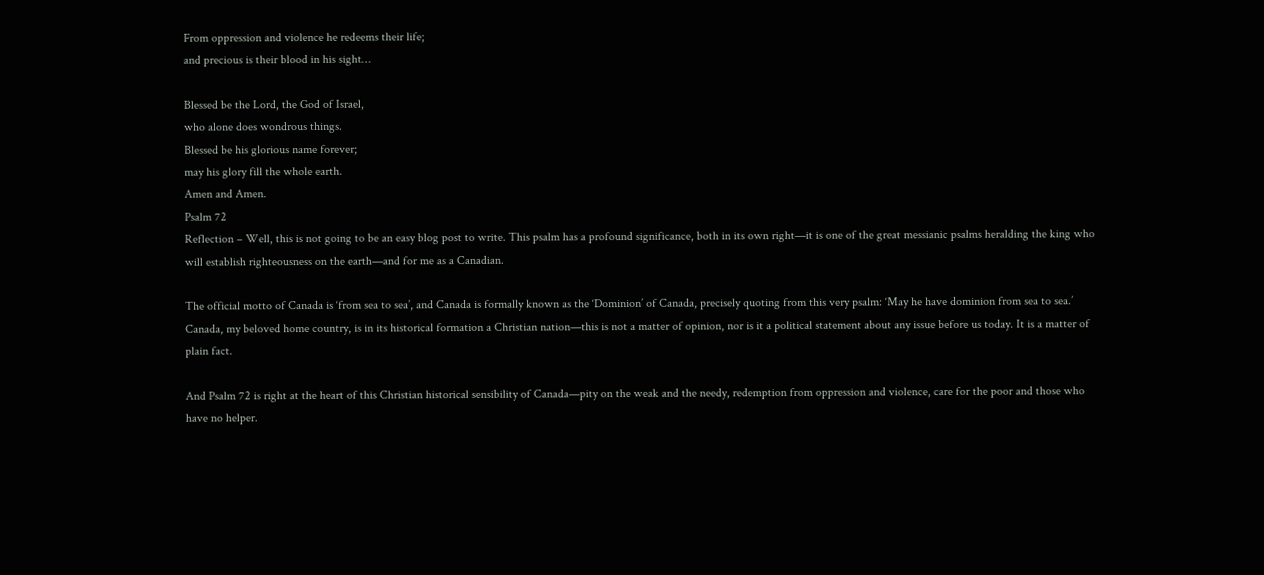From oppression and violence he redeems their life;
and precious is their blood in his sight…

Blessed be the Lord, the God of Israel,
who alone does wondrous things.
Blessed be his glorious name forever;
may his glory fill the whole earth.
Amen and Amen.
Psalm 72
Reflection – Well, this is not going to be an easy blog post to write. This psalm has a profound significance, both in its own right—it is one of the great messianic psalms heralding the king who will establish righteousness on the earth—and for me as a Canadian.

The official motto of Canada is ‘from sea to sea’, and Canada is formally known as the ‘Dominion’ of Canada, precisely quoting from this very psalm: ‘May he have dominion from sea to sea.’ Canada, my beloved home country, is in its historical formation a Christian nation—this is not a matter of opinion, nor is it a political statement about any issue before us today. It is a matter of plain fact.

And Psalm 72 is right at the heart of this Christian historical sensibility of Canada—pity on the weak and the needy, redemption from oppression and violence, care for the poor and those who have no helper.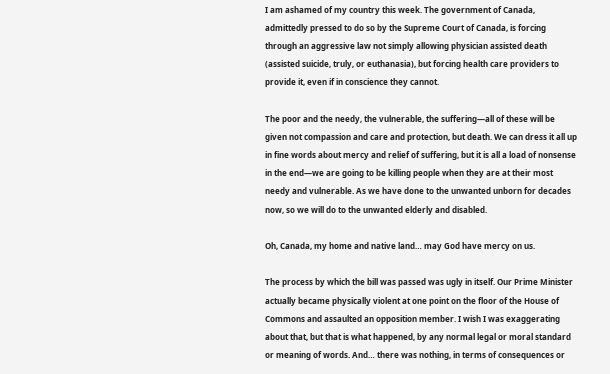I am ashamed of my country this week. The government of Canada, admittedly pressed to do so by the Supreme Court of Canada, is forcing through an aggressive law not simply allowing physician assisted death (assisted suicide, truly, or euthanasia), but forcing health care providers to provide it, even if in conscience they cannot.

The poor and the needy, the vulnerable, the suffering—all of these will be given not compassion and care and protection, but death. We can dress it all up in fine words about mercy and relief of suffering, but it is all a load of nonsense in the end—we are going to be killing people when they are at their most needy and vulnerable. As we have done to the unwanted unborn for decades now, so we will do to the unwanted elderly and disabled.

Oh, Canada, my home and native land… may God have mercy on us.

The process by which the bill was passed was ugly in itself. Our Prime Minister actually became physically violent at one point on the floor of the House of Commons and assaulted an opposition member. I wish I was exaggerating about that, but that is what happened, by any normal legal or moral standard or meaning of words. And… there was nothing, in terms of consequences or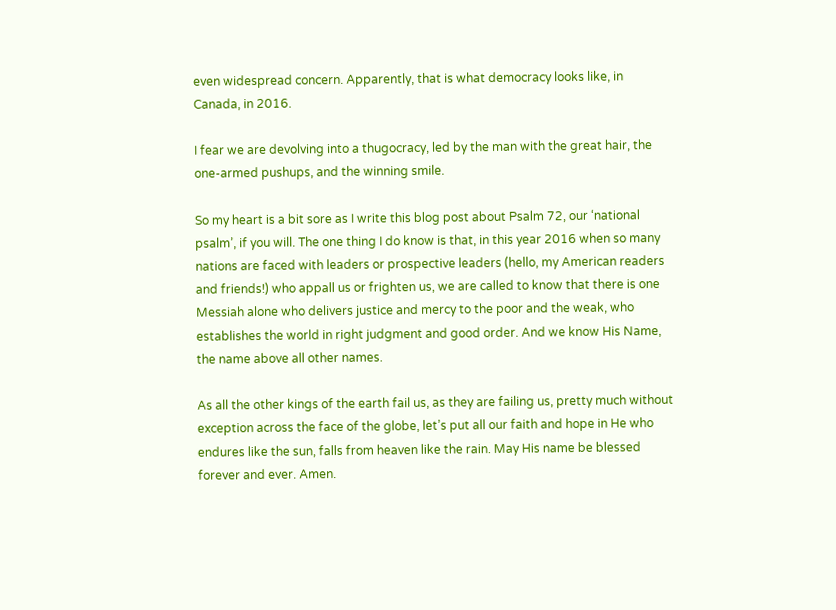even widespread concern. Apparently, that is what democracy looks like, in Canada, in 2016.

I fear we are devolving into a thugocracy, led by the man with the great hair, the one-armed pushups, and the winning smile.

So my heart is a bit sore as I write this blog post about Psalm 72, our ‘national psalm’, if you will. The one thing I do know is that, in this year 2016 when so many nations are faced with leaders or prospective leaders (hello, my American readers and friends!) who appall us or frighten us, we are called to know that there is one Messiah alone who delivers justice and mercy to the poor and the weak, who establishes the world in right judgment and good order. And we know His Name, the name above all other names.

As all the other kings of the earth fail us, as they are failing us, pretty much without exception across the face of the globe, let’s put all our faith and hope in He who endures like the sun, falls from heaven like the rain. May His name be blessed forever and ever. Amen.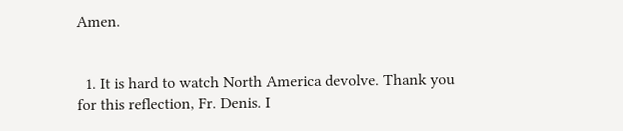Amen.


  1. It is hard to watch North America devolve. Thank you for this reflection, Fr. Denis. I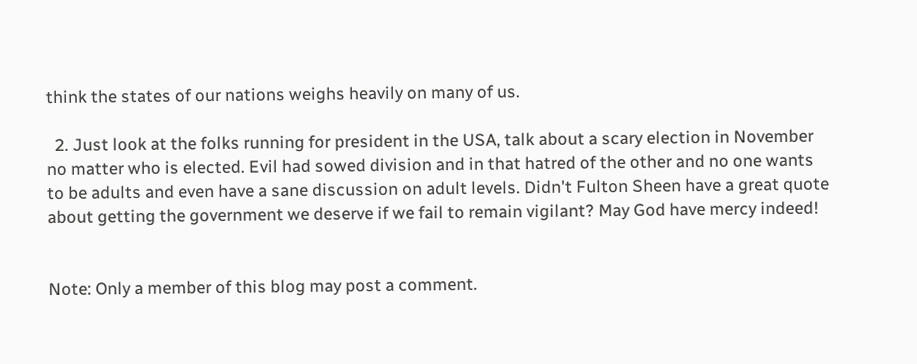think the states of our nations weighs heavily on many of us.

  2. Just look at the folks running for president in the USA, talk about a scary election in November no matter who is elected. Evil had sowed division and in that hatred of the other and no one wants to be adults and even have a sane discussion on adult levels. Didn't Fulton Sheen have a great quote about getting the government we deserve if we fail to remain vigilant? May God have mercy indeed!


Note: Only a member of this blog may post a comment.